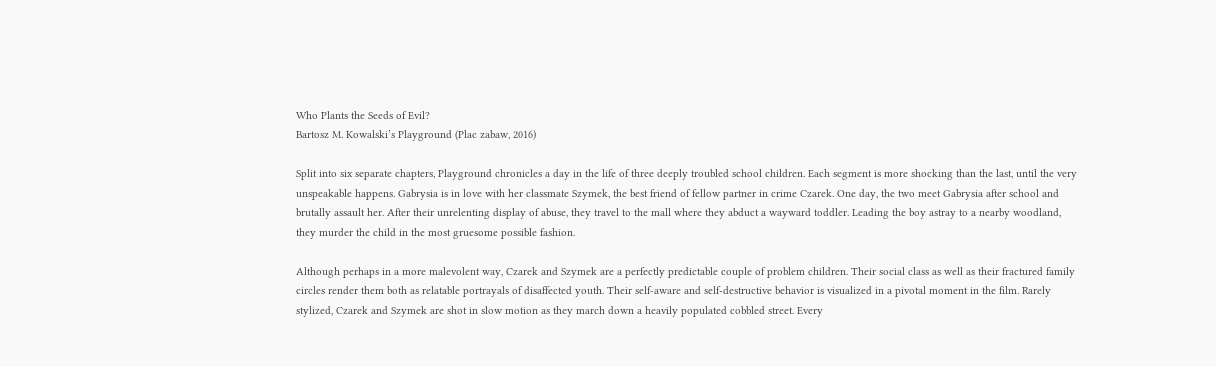Who Plants the Seeds of Evil?
Bartosz M. Kowalski’s Playground (Plac zabaw, 2016)

Split into six separate chapters, Playground chronicles a day in the life of three deeply troubled school children. Each segment is more shocking than the last, until the very unspeakable happens. Gabrysia is in love with her classmate Szymek, the best friend of fellow partner in crime Czarek. One day, the two meet Gabrysia after school and brutally assault her. After their unrelenting display of abuse, they travel to the mall where they abduct a wayward toddler. Leading the boy astray to a nearby woodland, they murder the child in the most gruesome possible fashion.

Although perhaps in a more malevolent way, Czarek and Szymek are a perfectly predictable couple of problem children. Their social class as well as their fractured family circles render them both as relatable portrayals of disaffected youth. Their self-aware and self-destructive behavior is visualized in a pivotal moment in the film. Rarely stylized, Czarek and Szymek are shot in slow motion as they march down a heavily populated cobbled street. Every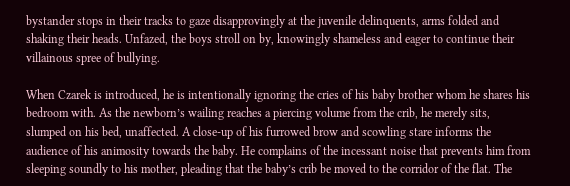bystander stops in their tracks to gaze disapprovingly at the juvenile delinquents, arms folded and shaking their heads. Unfazed, the boys stroll on by, knowingly shameless and eager to continue their villainous spree of bullying.

When Czarek is introduced, he is intentionally ignoring the cries of his baby brother whom he shares his bedroom with. As the newborn’s wailing reaches a piercing volume from the crib, he merely sits, slumped on his bed, unaffected. A close-up of his furrowed brow and scowling stare informs the audience of his animosity towards the baby. He complains of the incessant noise that prevents him from sleeping soundly to his mother, pleading that the baby’s crib be moved to the corridor of the flat. The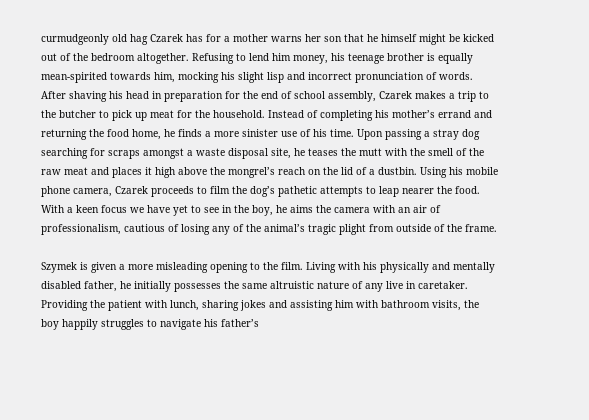curmudgeonly old hag Czarek has for a mother warns her son that he himself might be kicked out of the bedroom altogether. Refusing to lend him money, his teenage brother is equally mean-spirited towards him, mocking his slight lisp and incorrect pronunciation of words. After shaving his head in preparation for the end of school assembly, Czarek makes a trip to the butcher to pick up meat for the household. Instead of completing his mother’s errand and returning the food home, he finds a more sinister use of his time. Upon passing a stray dog searching for scraps amongst a waste disposal site, he teases the mutt with the smell of the raw meat and places it high above the mongrel’s reach on the lid of a dustbin. Using his mobile phone camera, Czarek proceeds to film the dog’s pathetic attempts to leap nearer the food. With a keen focus we have yet to see in the boy, he aims the camera with an air of professionalism, cautious of losing any of the animal’s tragic plight from outside of the frame.

Szymek is given a more misleading opening to the film. Living with his physically and mentally disabled father, he initially possesses the same altruistic nature of any live in caretaker. Providing the patient with lunch, sharing jokes and assisting him with bathroom visits, the boy happily struggles to navigate his father’s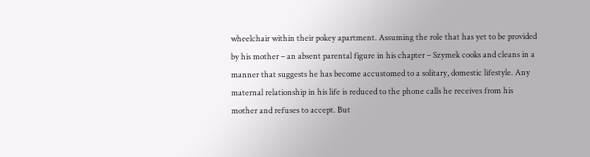wheelchair within their pokey apartment. Assuming the role that has yet to be provided by his mother – an absent parental figure in his chapter – Szymek cooks and cleans in a manner that suggests he has become accustomed to a solitary, domestic lifestyle. Any maternal relationship in his life is reduced to the phone calls he receives from his mother and refuses to accept. But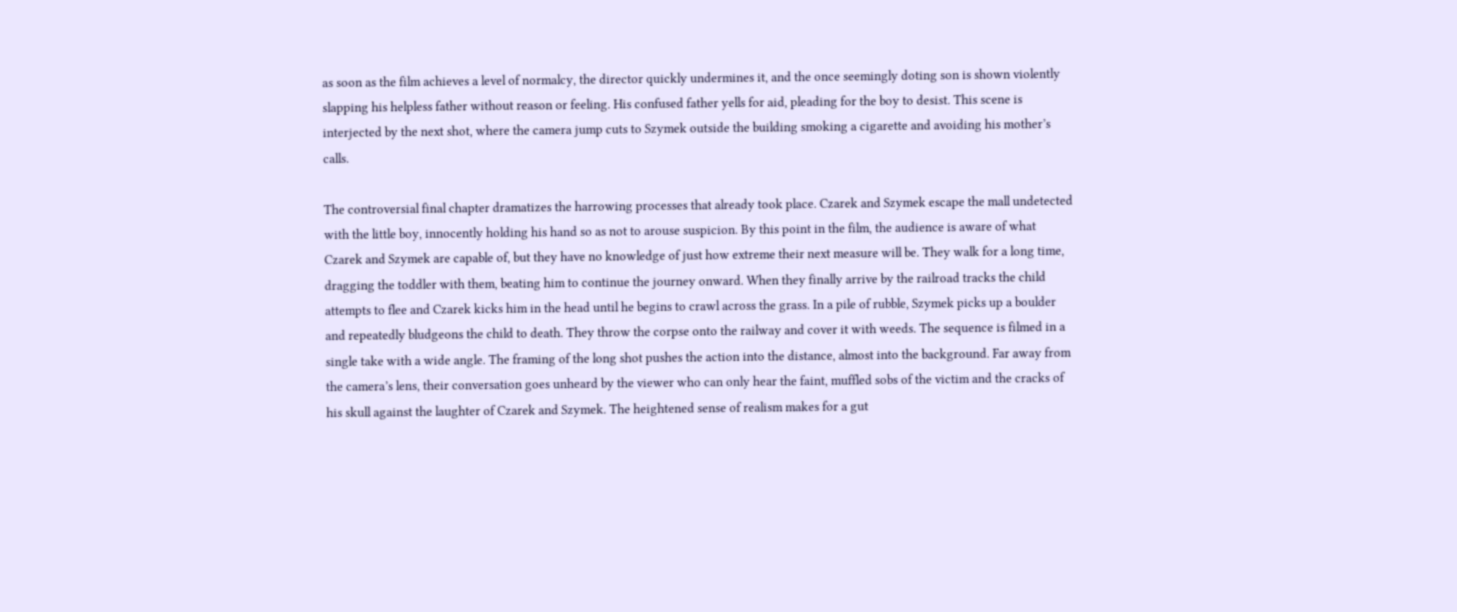as soon as the film achieves a level of normalcy, the director quickly undermines it, and the once seemingly doting son is shown violently slapping his helpless father without reason or feeling. His confused father yells for aid, pleading for the boy to desist. This scene is interjected by the next shot, where the camera jump cuts to Szymek outside the building smoking a cigarette and avoiding his mother’s calls.

The controversial final chapter dramatizes the harrowing processes that already took place. Czarek and Szymek escape the mall undetected with the little boy, innocently holding his hand so as not to arouse suspicion. By this point in the film, the audience is aware of what Czarek and Szymek are capable of, but they have no knowledge of just how extreme their next measure will be. They walk for a long time, dragging the toddler with them, beating him to continue the journey onward. When they finally arrive by the railroad tracks the child attempts to flee and Czarek kicks him in the head until he begins to crawl across the grass. In a pile of rubble, Szymek picks up a boulder and repeatedly bludgeons the child to death. They throw the corpse onto the railway and cover it with weeds. The sequence is filmed in a single take with a wide angle. The framing of the long shot pushes the action into the distance, almost into the background. Far away from the camera’s lens, their conversation goes unheard by the viewer who can only hear the faint, muffled sobs of the victim and the cracks of his skull against the laughter of Czarek and Szymek. The heightened sense of realism makes for a gut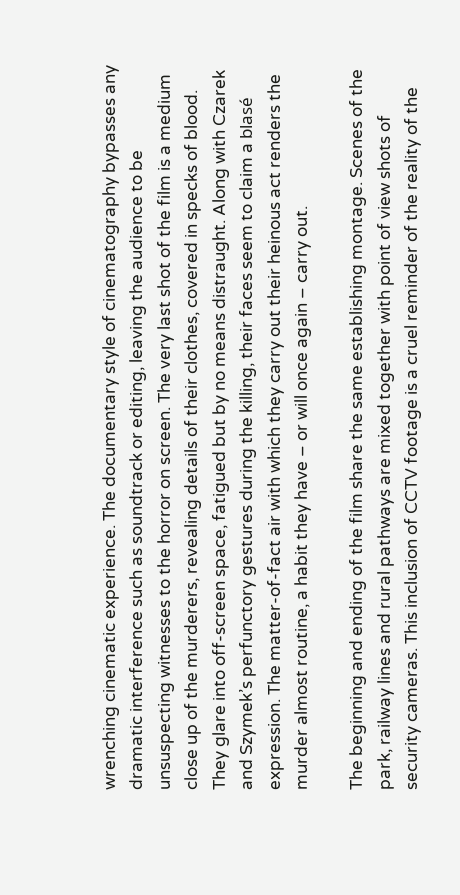wrenching cinematic experience. The documentary style of cinematography bypasses any dramatic interference such as soundtrack or editing, leaving the audience to be unsuspecting witnesses to the horror on screen. The very last shot of the film is a medium close up of the murderers, revealing details of their clothes, covered in specks of blood. They glare into off-screen space, fatigued but by no means distraught. Along with Czarek and Szymek’s perfunctory gestures during the killing, their faces seem to claim a blasé expression. The matter-of-fact air with which they carry out their heinous act renders the murder almost routine, a habit they have – or will once again – carry out.

The beginning and ending of the film share the same establishing montage. Scenes of the park, railway lines and rural pathways are mixed together with point of view shots of security cameras. This inclusion of CCTV footage is a cruel reminder of the reality of the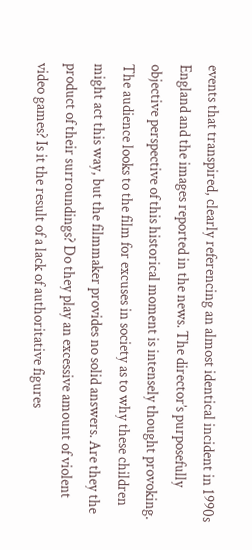events that transpired, clearly referencing an almost identical incident in 1990s England and the images reported in the news. The director’s purposefully objective perspective of this historical moment is intensely thought provoking. The audience looks to the film for excuses in society as to why these children might act this way, but the filmmaker provides no solid answers. Are they the product of their surroundings? Do they play an excessive amount of violent video games? Is it the result of a lack of authoritative figures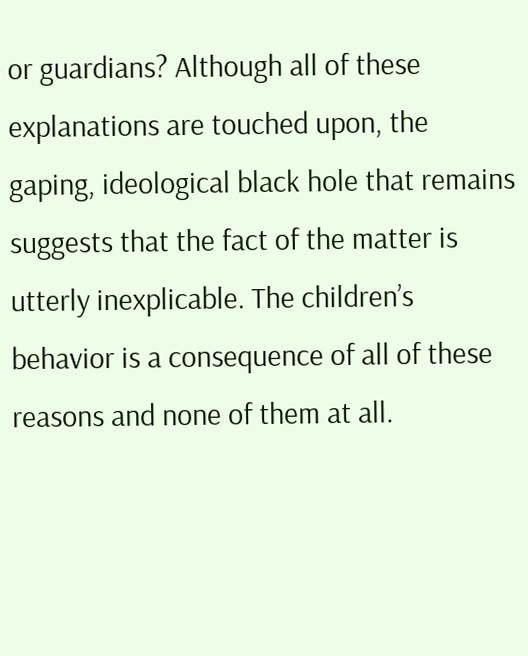or guardians? Although all of these explanations are touched upon, the gaping, ideological black hole that remains suggests that the fact of the matter is utterly inexplicable. The children’s behavior is a consequence of all of these reasons and none of them at all.